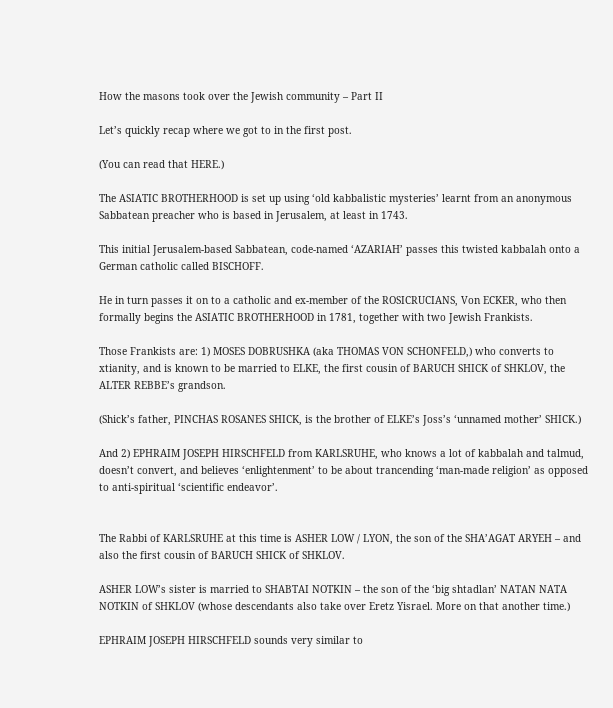How the masons took over the Jewish community – Part II

Let’s quickly recap where we got to in the first post.

(You can read that HERE.)

The ASIATIC BROTHERHOOD is set up using ‘old kabbalistic mysteries’ learnt from an anonymous Sabbatean preacher who is based in Jerusalem, at least in 1743.

This initial Jerusalem-based Sabbatean, code-named ‘AZARIAH’ passes this twisted kabbalah onto a German catholic called BISCHOFF.

He in turn passes it on to a catholic and ex-member of the ROSICRUCIANS, Von ECKER, who then formally begins the ASIATIC BROTHERHOOD in 1781, together with two Jewish Frankists.

Those Frankists are: 1) MOSES DOBRUSHKA (aka THOMAS VON SCHONFELD,) who converts to xtianity, and is known to be married to ELKE, the first cousin of BARUCH SHICK of SHKLOV, the ALTER REBBE’s grandson.

(Shick’s father, PINCHAS ROSANES SHICK, is the brother of ELKE’s Joss’s ‘unnamed mother’ SHICK.)

And 2) EPHRAIM JOSEPH HIRSCHFELD from KARLSRUHE, who knows a lot of kabbalah and talmud, doesn’t convert, and believes ‘enlightenment’ to be about trancending ‘man-made religion’ as opposed to anti-spiritual ‘scientific endeavor’.


The Rabbi of KARLSRUHE at this time is ASHER LOW / LYON, the son of the SHA’AGAT ARYEH – and also the first cousin of BARUCH SHICK of SHKLOV.

ASHER LOW’s sister is married to SHABTAI NOTKIN – the son of the ‘big shtadlan’ NATAN NATA NOTKIN of SHKLOV (whose descendants also take over Eretz Yisrael. More on that another time.)

EPHRAIM JOSEPH HIRSCHFELD sounds very similar to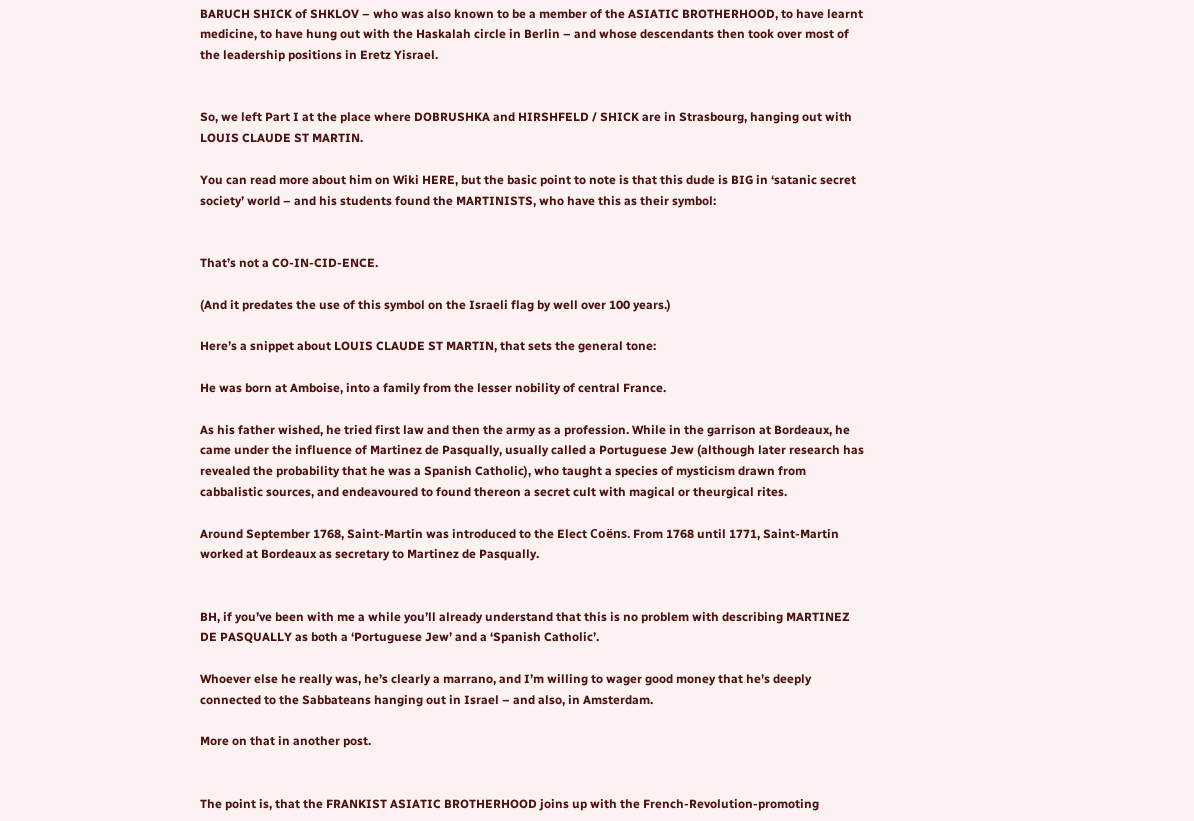BARUCH SHICK of SHKLOV – who was also known to be a member of the ASIATIC BROTHERHOOD, to have learnt medicine, to have hung out with the Haskalah circle in Berlin – and whose descendants then took over most of the leadership positions in Eretz Yisrael.


So, we left Part I at the place where DOBRUSHKA and HIRSHFELD / SHICK are in Strasbourg, hanging out with LOUIS CLAUDE ST MARTIN.

You can read more about him on Wiki HERE, but the basic point to note is that this dude is BIG in ‘satanic secret society’ world – and his students found the MARTINISTS, who have this as their symbol:


That’s not a CO-IN-CID-ENCE.

(And it predates the use of this symbol on the Israeli flag by well over 100 years.)

Here’s a snippet about LOUIS CLAUDE ST MARTIN, that sets the general tone:

He was born at Amboise, into a family from the lesser nobility of central France.

As his father wished, he tried first law and then the army as a profession. While in the garrison at Bordeaux, he came under the influence of Martinez de Pasqually, usually called a Portuguese Jew (although later research has revealed the probability that he was a Spanish Catholic), who taught a species of mysticism drawn from cabbalistic sources, and endeavoured to found thereon a secret cult with magical or theurgical rites.

Around September 1768, Saint-Martin was introduced to the Elect Coëns. From 1768 until 1771, Saint-Martin worked at Bordeaux as secretary to Martinez de Pasqually.


BH, if you’ve been with me a while you’ll already understand that this is no problem with describing MARTINEZ DE PASQUALLY as both a ‘Portuguese Jew’ and a ‘Spanish Catholic’.

Whoever else he really was, he’s clearly a marrano, and I’m willing to wager good money that he’s deeply connected to the Sabbateans hanging out in Israel – and also, in Amsterdam.

More on that in another post.


The point is, that the FRANKIST ASIATIC BROTHERHOOD joins up with the French-Revolution-promoting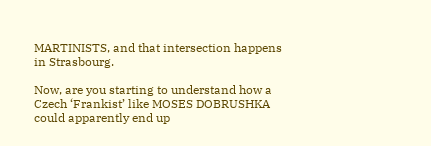MARTINISTS, and that intersection happens in Strasbourg.

Now, are you starting to understand how a Czech ‘Frankist’ like MOSES DOBRUSHKA could apparently end up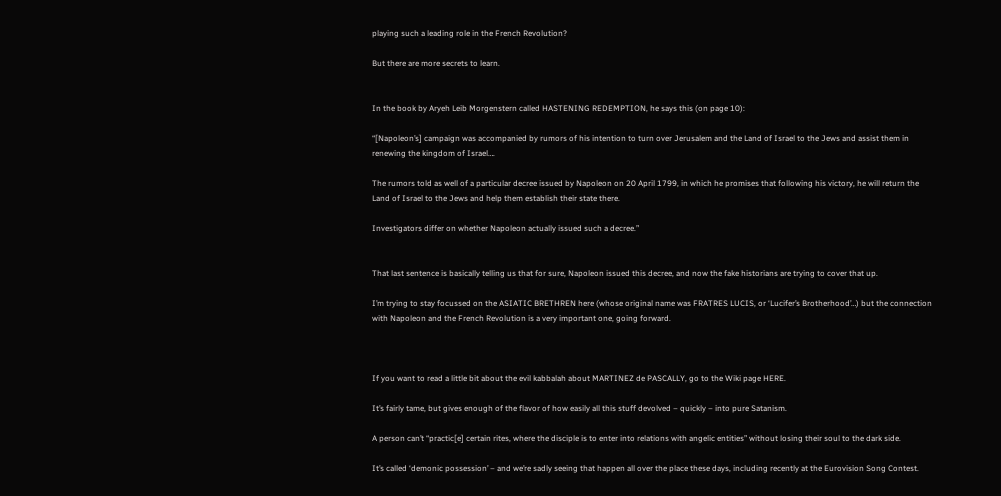playing such a leading role in the French Revolution?

But there are more secrets to learn.


In the book by Aryeh Leib Morgenstern called HASTENING REDEMPTION, he says this (on page 10):

“[Napoleon’s] campaign was accompanied by rumors of his intention to turn over Jerusalem and the Land of Israel to the Jews and assist them in renewing the kingdom of Israel….

The rumors told as well of a particular decree issued by Napoleon on 20 April 1799, in which he promises that following his victory, he will return the Land of Israel to the Jews and help them establish their state there.

Investigators differ on whether Napoleon actually issued such a decree.”


That last sentence is basically telling us that for sure, Napoleon issued this decree, and now the fake historians are trying to cover that up.

I’m trying to stay focussed on the ASIATIC BRETHREN here (whose original name was FRATRES LUCIS, or ‘Lucifer’s Brotherhood’…) but the connection with Napoleon and the French Revolution is a very important one, going forward.



If you want to read a little bit about the evil kabbalah about MARTINEZ de PASCALLY, go to the Wiki page HERE.

It’s fairly tame, but gives enough of the flavor of how easily all this stuff devolved – quickly – into pure Satanism.

A person can’t “practic[e] certain rites, where the disciple is to enter into relations with angelic entities” without losing their soul to the dark side.

It’s called ‘demonic possession’ – and we’re sadly seeing that happen all over the place these days, including recently at the Eurovision Song Contest.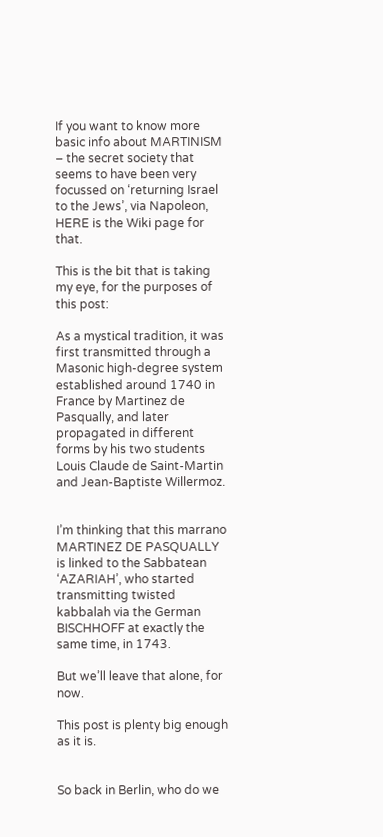If you want to know more basic info about MARTINISM – the secret society that seems to have been very focussed on ‘returning Israel to the Jews’, via Napoleon, HERE is the Wiki page for that.

This is the bit that is taking my eye, for the purposes of this post:

As a mystical tradition, it was first transmitted through a Masonic high-degree system established around 1740 in France by Martinez de Pasqually, and later propagated in different forms by his two students Louis Claude de Saint-Martin and Jean-Baptiste Willermoz.


I’m thinking that this marrano MARTINEZ DE PASQUALLY is linked to the Sabbatean ‘AZARIAH’, who started transmitting twisted kabbalah via the German BISCHHOFF at exactly the same time, in 1743.

But we’ll leave that alone, for now.

This post is plenty big enough as it is.


So back in Berlin, who do we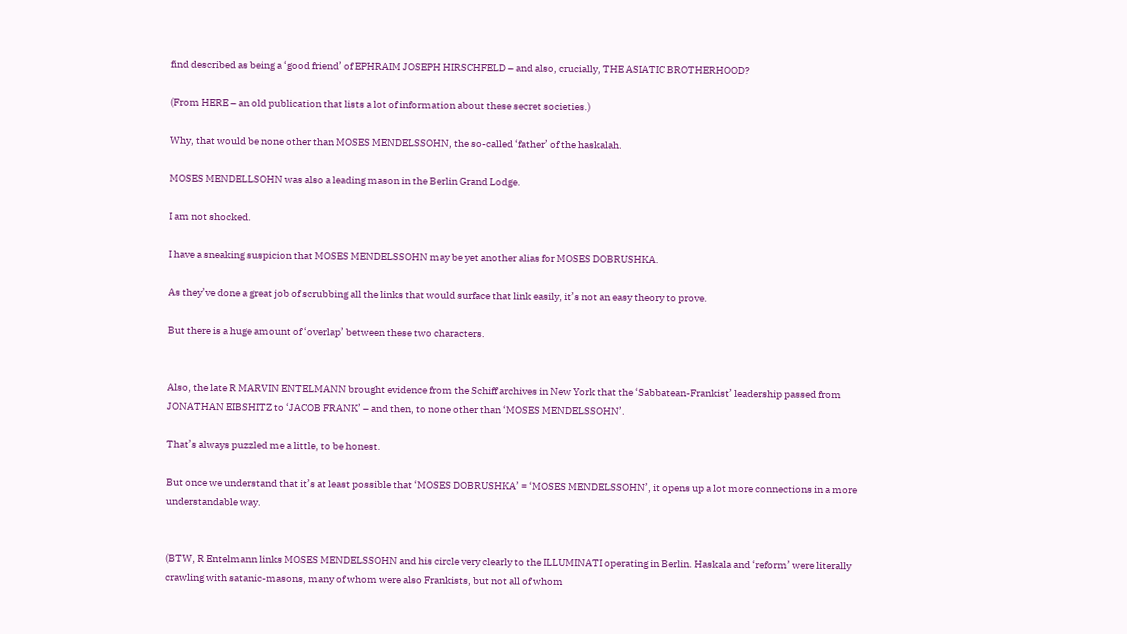find described as being a ‘good friend’ of EPHRAIM JOSEPH HIRSCHFELD – and also, crucially, THE ASIATIC BROTHERHOOD?

(From HERE – an old publication that lists a lot of information about these secret societies.)

Why, that would be none other than MOSES MENDELSSOHN, the so-called ‘father’ of the haskalah.

MOSES MENDELLSOHN was also a leading mason in the Berlin Grand Lodge.

I am not shocked.

I have a sneaking suspicion that MOSES MENDELSSOHN may be yet another alias for MOSES DOBRUSHKA.

As they’ve done a great job of scrubbing all the links that would surface that link easily, it’s not an easy theory to prove.

But there is a huge amount of ‘overlap’ between these two characters.


Also, the late R MARVIN ENTELMANN brought evidence from the Schiff archives in New York that the ‘Sabbatean-Frankist’ leadership passed from JONATHAN EIBSHITZ to ‘JACOB FRANK’ – and then, to none other than ‘MOSES MENDELSSOHN’.

That’s always puzzled me a little, to be honest.

But once we understand that it’s at least possible that ‘MOSES DOBRUSHKA’ = ‘MOSES MENDELSSOHN’, it opens up a lot more connections in a more understandable way.


(BTW, R Entelmann links MOSES MENDELSSOHN and his circle very clearly to the ILLUMINATI operating in Berlin. Haskala and ‘reform’ were literally crawling with satanic-masons, many of whom were also Frankists, but not all of whom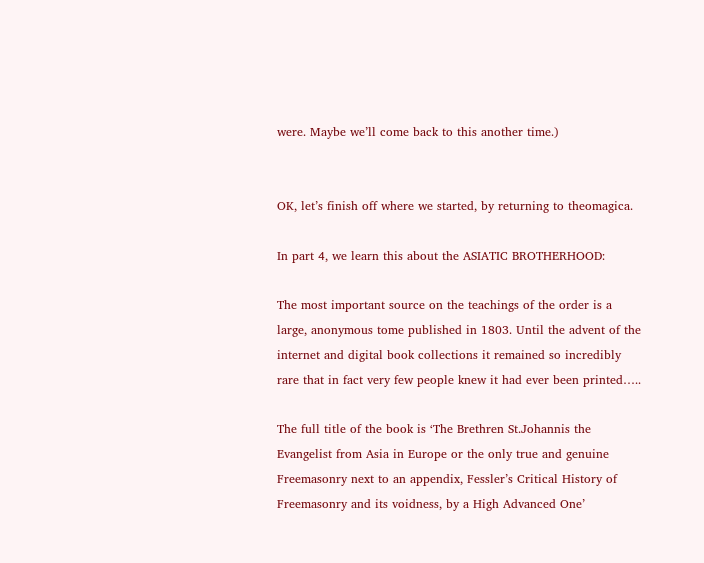were. Maybe we’ll come back to this another time.)


OK, let’s finish off where we started, by returning to theomagica.

In part 4, we learn this about the ASIATIC BROTHERHOOD:

The most important source on the teachings of the order is a large, anonymous tome published in 1803. Until the advent of the internet and digital book collections it remained so incredibly rare that in fact very few people knew it had ever been printed…..

The full title of the book is ‘The Brethren St.Johannis the Evangelist from Asia in Europe or the only true and genuine Freemasonry next to an appendix, Fessler’s Critical History of Freemasonry and its voidness, by a High Advanced One’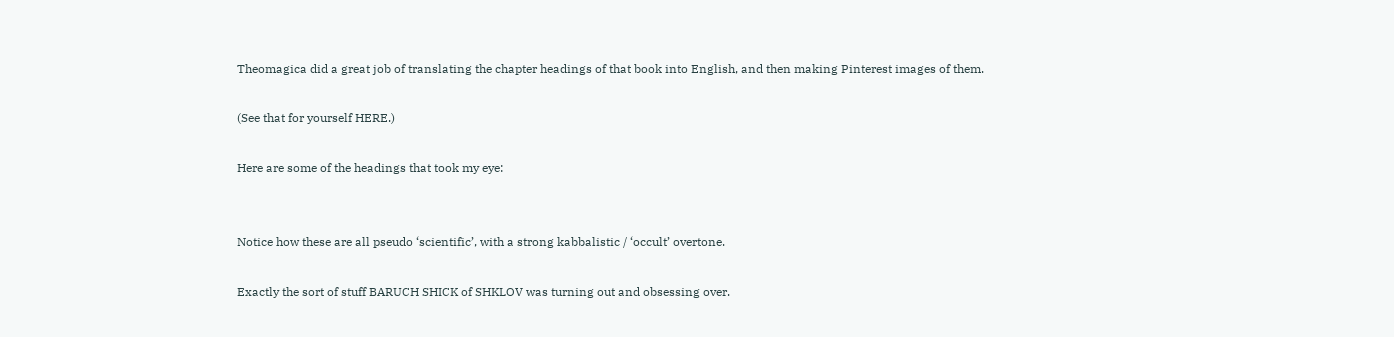Theomagica did a great job of translating the chapter headings of that book into English, and then making Pinterest images of them.

(See that for yourself HERE.)

Here are some of the headings that took my eye:


Notice how these are all pseudo ‘scientific’, with a strong kabbalistic / ‘occult’ overtone.

Exactly the sort of stuff BARUCH SHICK of SHKLOV was turning out and obsessing over.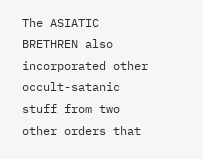The ASIATIC BRETHREN also incorporated other occult-satanic stuff from two other orders that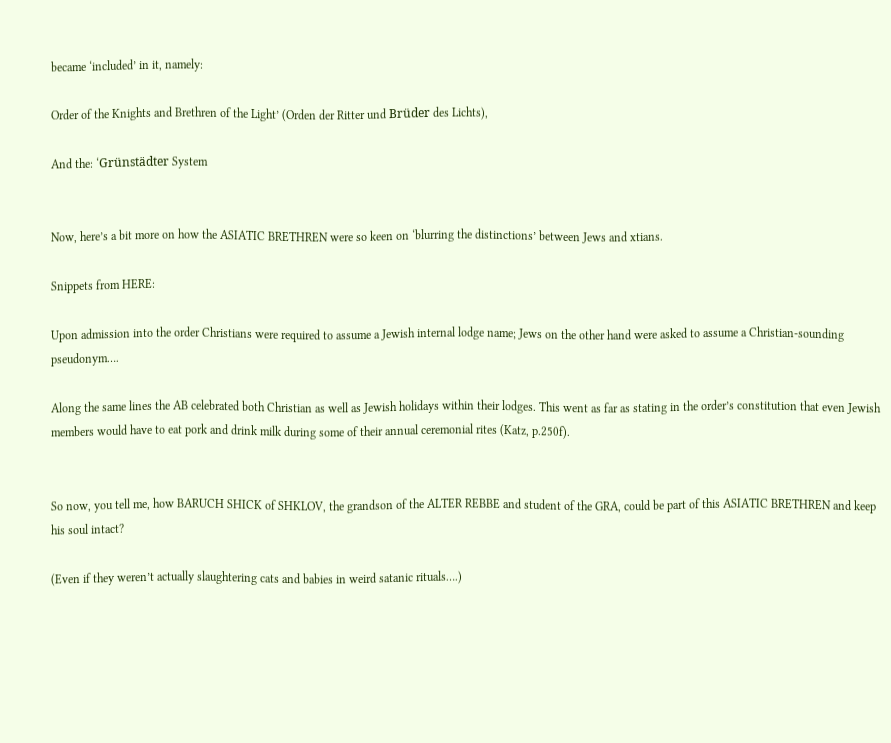became ‘included’ in it, namely:

Order of the Knights and Brethren of the Light’ (Orden der Ritter und Brüder des Lichts),

And the: ‘Grünstädter System


Now, here’s a bit more on how the ASIATIC BRETHREN were so keen on ‘blurring the distinctions’ between Jews and xtians.

Snippets from HERE:

Upon admission into the order Christians were required to assume a Jewish internal lodge name; Jews on the other hand were asked to assume a Christian-sounding pseudonym….

Along the same lines the AB celebrated both Christian as well as Jewish holidays within their lodges. This went as far as stating in the order’s constitution that even Jewish members would have to eat pork and drink milk during some of their annual ceremonial rites (Katz, p.250f).


So now, you tell me, how BARUCH SHICK of SHKLOV, the grandson of the ALTER REBBE and student of the GRA, could be part of this ASIATIC BRETHREN and keep his soul intact?

(Even if they weren’t actually slaughtering cats and babies in weird satanic rituals….)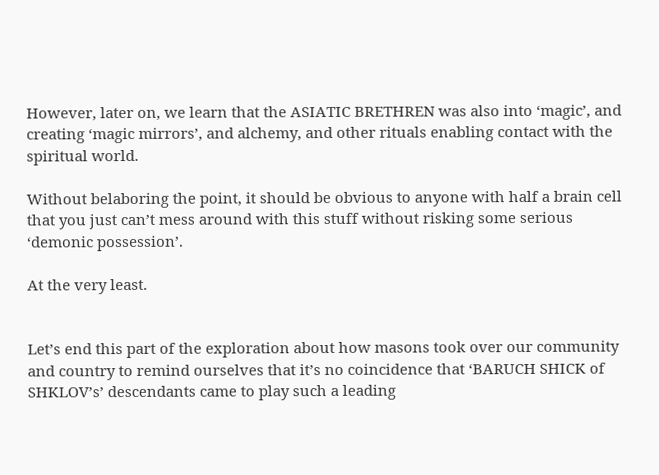However, later on, we learn that the ASIATIC BRETHREN was also into ‘magic’, and creating ‘magic mirrors’, and alchemy, and other rituals enabling contact with the spiritual world.

Without belaboring the point, it should be obvious to anyone with half a brain cell that you just can’t mess around with this stuff without risking some serious ‘demonic possession’.

At the very least.


Let’s end this part of the exploration about how masons took over our community and country to remind ourselves that it’s no coincidence that ‘BARUCH SHICK of SHKLOV’s’ descendants came to play such a leading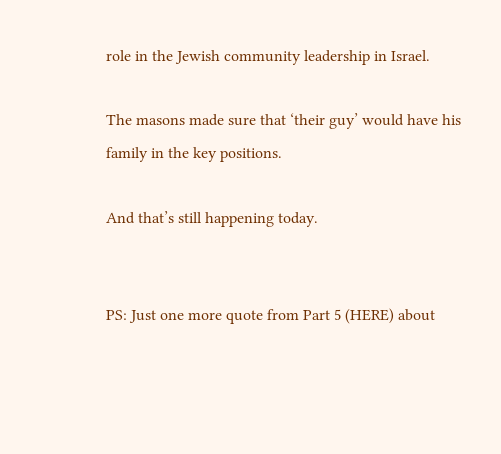role in the Jewish community leadership in Israel.

The masons made sure that ‘their guy’ would have his family in the key positions.

And that’s still happening today.


PS: Just one more quote from Part 5 (HERE) about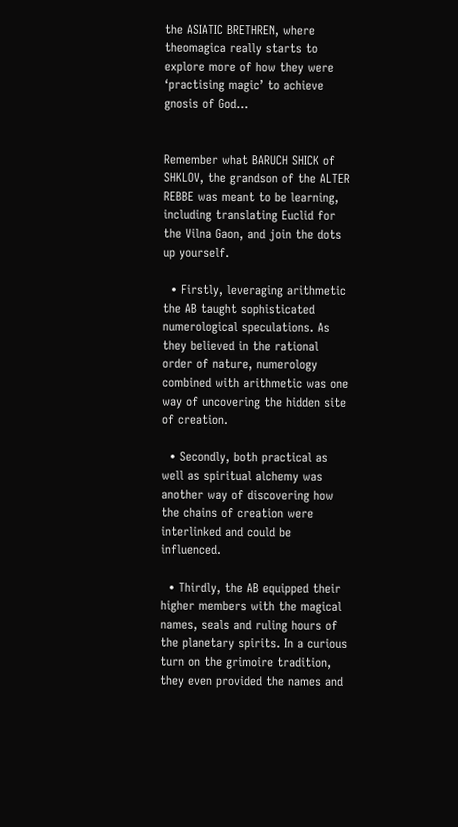the ASIATIC BRETHREN, where theomagica really starts to explore more of how they were ‘practising magic’ to achieve gnosis of God…


Remember what BARUCH SHICK of SHKLOV, the grandson of the ALTER REBBE was meant to be learning, including translating Euclid for the Vilna Gaon, and join the dots up yourself.

  • Firstly, leveraging arithmetic the AB taught sophisticated numerological speculations. As they believed in the rational order of nature, numerology combined with arithmetic was one way of uncovering the hidden site of creation.

  • Secondly, both practical as well as spiritual alchemy was another way of discovering how the chains of creation were interlinked and could be influenced.

  • Thirdly, the AB equipped their higher members with the magical names, seals and ruling hours of the planetary spirits. In a curious turn on the grimoire tradition, they even provided the names and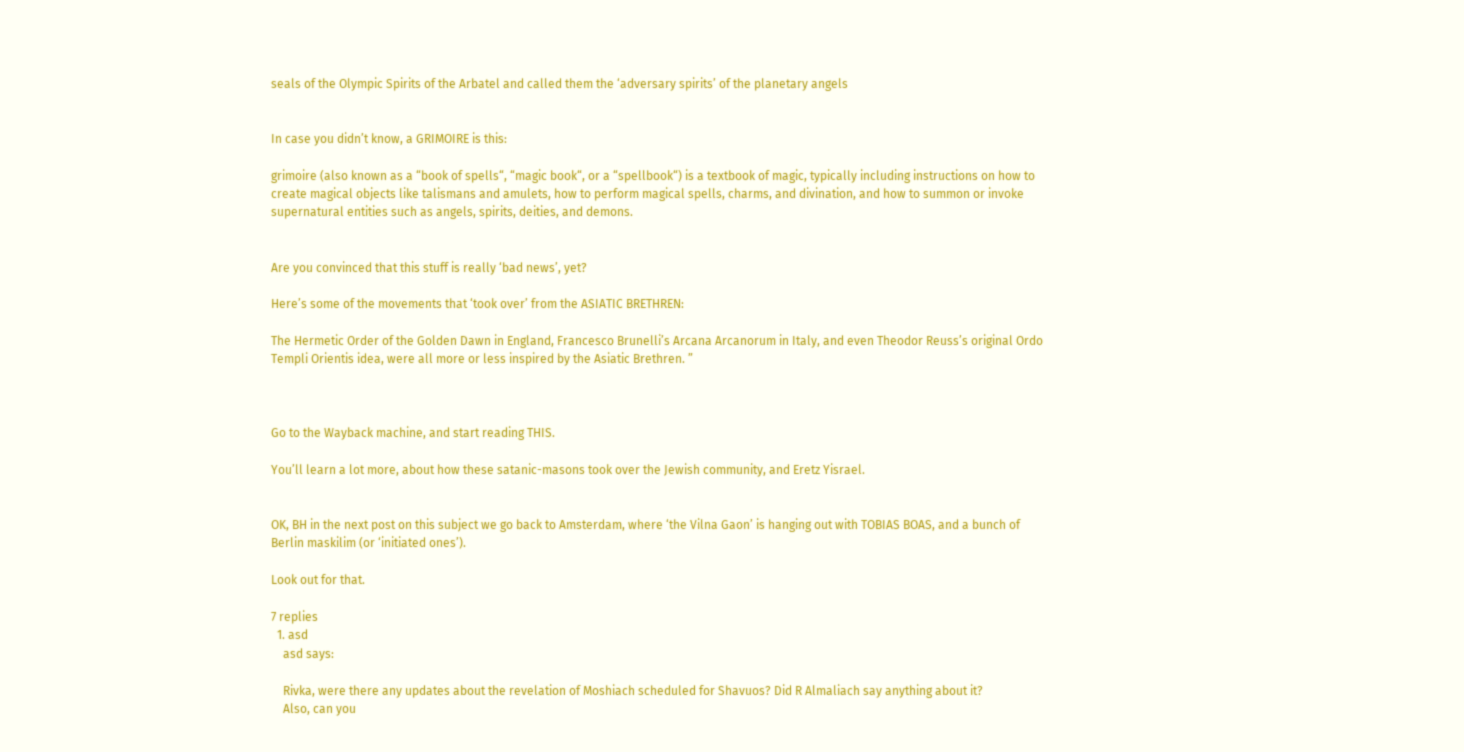seals of the Olympic Spirits of the Arbatel and called them the ‘adversary spirits’ of the planetary angels


In case you didn’t know, a GRIMOIRE is this:

grimoire (also known as a “book of spells“, “magic book“, or a “spellbook“) is a textbook of magic, typically including instructions on how to create magical objects like talismans and amulets, how to perform magical spells, charms, and divination, and how to summon or invoke supernatural entities such as angels, spirits, deities, and demons.


Are you convinced that this stuff is really ‘bad news’, yet?

Here’s some of the movements that ‘took over’ from the ASIATIC BRETHREN:

The Hermetic Order of the Golden Dawn in England, Francesco Brunelli’s Arcana Arcanorum in Italy, and even Theodor Reuss’s original Ordo Templi Orientis idea, were all more or less inspired by the Asiatic Brethren. ”



Go to the Wayback machine, and start reading THIS.

You’ll learn a lot more, about how these satanic-masons took over the Jewish community, and Eretz Yisrael.


OK, BH in the next post on this subject we go back to Amsterdam, where ‘the Vilna Gaon’ is hanging out with TOBIAS BOAS, and a bunch of Berlin maskilim (or ‘initiated ones’).

Look out for that.

7 replies
  1. asd
    asd says:

    Rivka, were there any updates about the revelation of Moshiach scheduled for Shavuos? Did R Almaliach say anything about it?
    Also, can you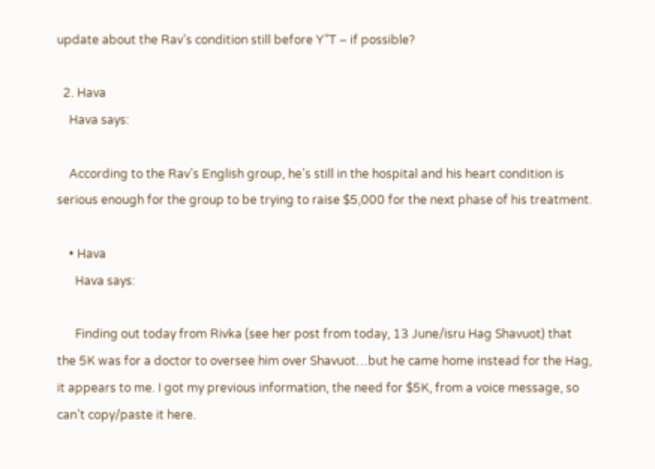update about the Rav’s condition still before Y”T – if possible?

  2. Hava
    Hava says:

    According to the Rav’s English group, he’s still in the hospital and his heart condition is serious enough for the group to be trying to raise $5,000 for the next phase of his treatment.

    • Hava
      Hava says:

      Finding out today from Rivka (see her post from today, 13 June/isru Hag Shavuot) that the 5K was for a doctor to oversee him over Shavuot…but he came home instead for the Hag, it appears to me. I got my previous information, the need for $5K, from a voice message, so can’t copy/paste it here.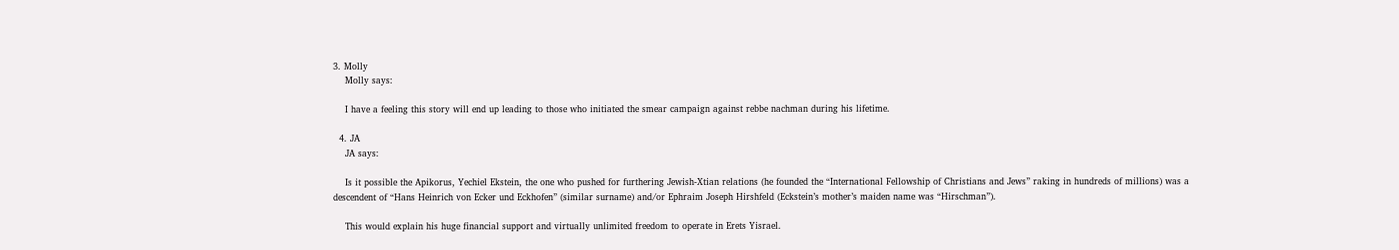3. Molly
    Molly says:

    I have a feeling this story will end up leading to those who initiated the smear campaign against rebbe nachman during his lifetime.

  4. JA
    JA says:

    Is it possible the Apikorus, Yechiel Ekstein, the one who pushed for furthering Jewish-Xtian relations (he founded the “International Fellowship of Christians and Jews” raking in hundreds of millions) was a descendent of “Hans Heinrich von Ecker und Eckhofen” (similar surname) and/or Ephraim Joseph Hirshfeld (Eckstein’s mother’s maiden name was “Hirschman”).

    This would explain his huge financial support and virtually unlimited freedom to operate in Erets Yisrael.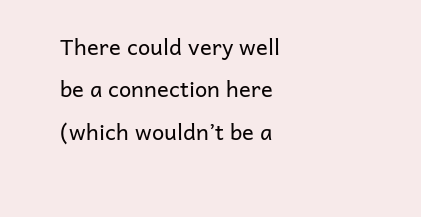There could very well be a connection here (which wouldn’t be a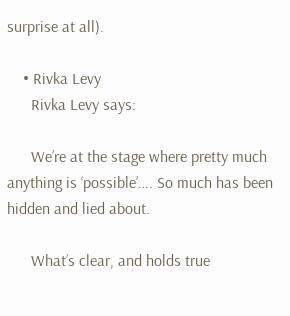surprise at all).

    • Rivka Levy
      Rivka Levy says:

      We’re at the stage where pretty much anything is ‘possible’…. So much has been hidden and lied about.

      What’s clear, and holds true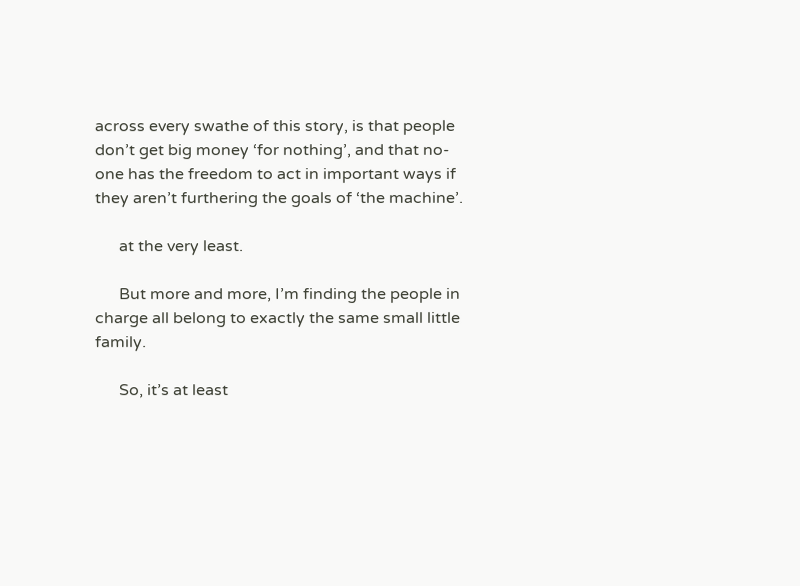across every swathe of this story, is that people don’t get big money ‘for nothing’, and that no-one has the freedom to act in important ways if they aren’t furthering the goals of ‘the machine’.

      at the very least.

      But more and more, I’m finding the people in charge all belong to exactly the same small little family.

      So, it’s at least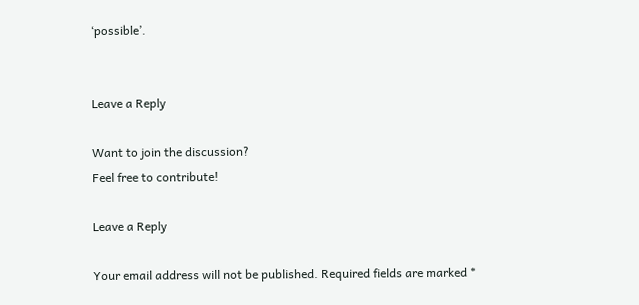‘possible’.


Leave a Reply

Want to join the discussion?
Feel free to contribute!

Leave a Reply

Your email address will not be published. Required fields are marked *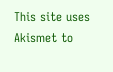This site uses Akismet to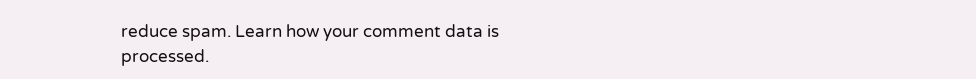reduce spam. Learn how your comment data is processed.